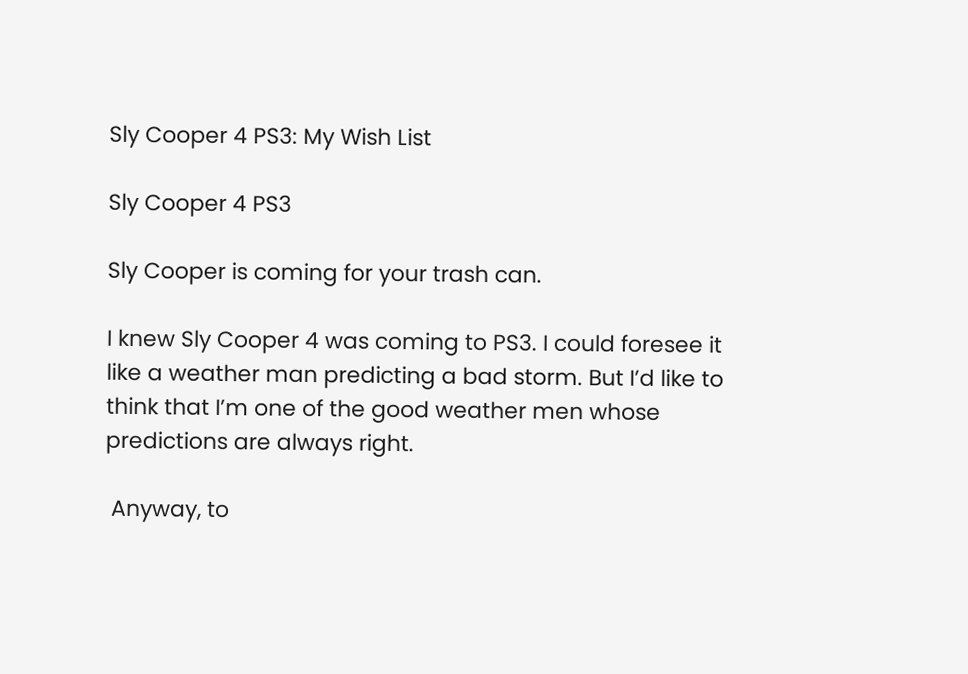Sly Cooper 4 PS3: My Wish List

Sly Cooper 4 PS3

Sly Cooper is coming for your trash can.

I knew Sly Cooper 4 was coming to PS3. I could foresee it like a weather man predicting a bad storm. But I’d like to think that I’m one of the good weather men whose predictions are always right.

 Anyway, to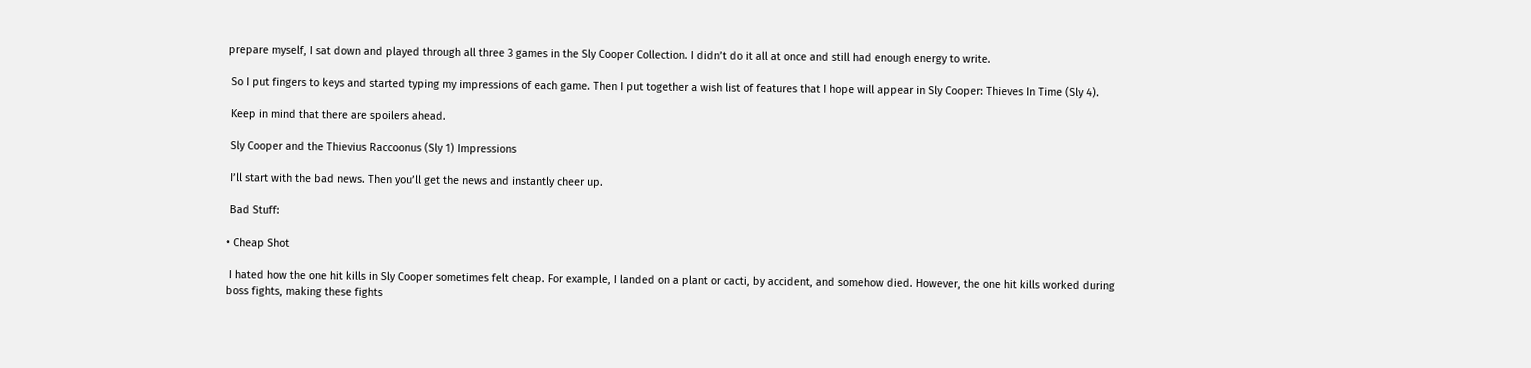prepare myself, I sat down and played through all three 3 games in the Sly Cooper Collection. I didn’t do it all at once and still had enough energy to write.

 So I put fingers to keys and started typing my impressions of each game. Then I put together a wish list of features that I hope will appear in Sly Cooper: Thieves In Time (Sly 4).

 Keep in mind that there are spoilers ahead.

 Sly Cooper and the Thievius Raccoonus (Sly 1) Impressions

 I’ll start with the bad news. Then you’ll get the news and instantly cheer up.

 Bad Stuff:

• Cheap Shot

 I hated how the one hit kills in Sly Cooper sometimes felt cheap. For example, I landed on a plant or cacti, by accident, and somehow died. However, the one hit kills worked during boss fights, making these fights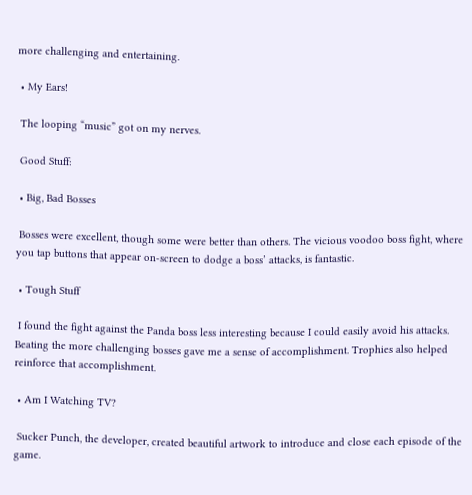more challenging and entertaining.

 • My Ears!

 The looping “music” got on my nerves.

 Good Stuff:

 • Big, Bad Bosses

 Bosses were excellent, though some were better than others. The vicious voodoo boss fight, where you tap buttons that appear on-screen to dodge a boss’ attacks, is fantastic.

 • Tough Stuff

 I found the fight against the Panda boss less interesting because I could easily avoid his attacks. Beating the more challenging bosses gave me a sense of accomplishment. Trophies also helped reinforce that accomplishment.

 • Am I Watching TV?

 Sucker Punch, the developer, created beautiful artwork to introduce and close each episode of the game.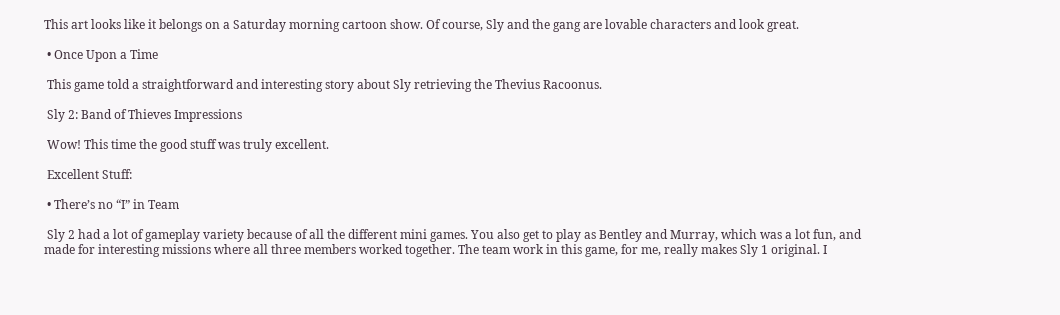This art looks like it belongs on a Saturday morning cartoon show. Of course, Sly and the gang are lovable characters and look great.

 • Once Upon a Time

 This game told a straightforward and interesting story about Sly retrieving the Thevius Racoonus.

 Sly 2: Band of Thieves Impressions

 Wow! This time the good stuff was truly excellent.

 Excellent Stuff:

 • There’s no “I” in Team

 Sly 2 had a lot of gameplay variety because of all the different mini games. You also get to play as Bentley and Murray, which was a lot fun, and made for interesting missions where all three members worked together. The team work in this game, for me, really makes Sly 1 original. I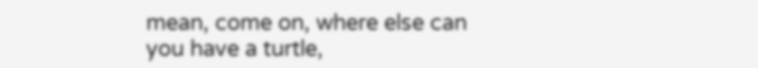mean, come on, where else can you have a turtle,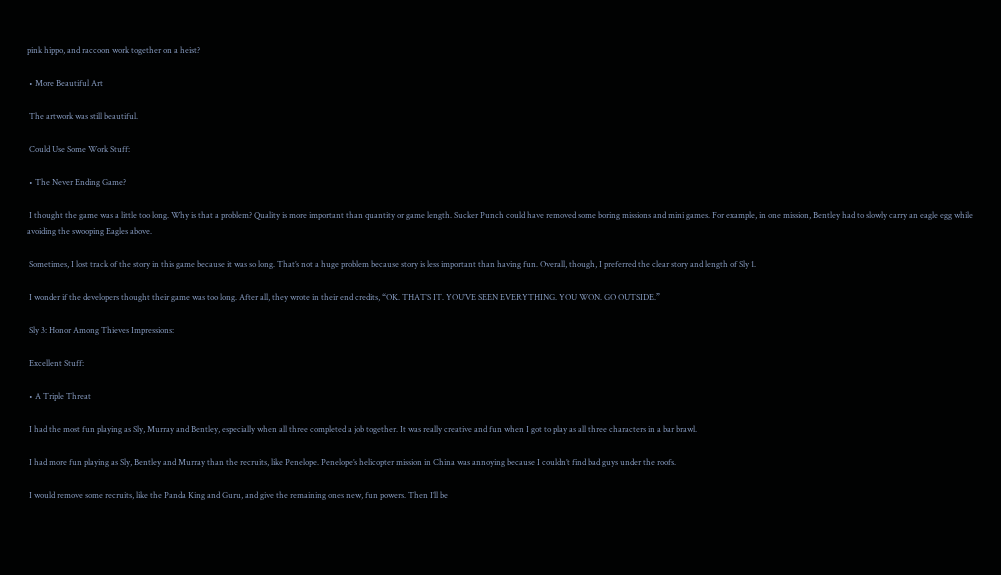pink hippo, and raccoon work together on a heist?

 • More Beautiful Art

 The artwork was still beautiful.

 Could Use Some Work Stuff:

 • The Never Ending Game?

 I thought the game was a little too long. Why is that a problem? Quality is more important than quantity or game length. Sucker Punch could have removed some boring missions and mini games. For example, in one mission, Bentley had to slowly carry an eagle egg while avoiding the swooping Eagles above.

 Sometimes, I lost track of the story in this game because it was so long. That’s not a huge problem because story is less important than having fun. Overall, though, I preferred the clear story and length of Sly 1.

 I wonder if the developers thought their game was too long. After all, they wrote in their end credits, “OK. THAT’S IT. YOU’VE SEEN EVERYTHING. YOU WON. GO OUTSIDE.”

 Sly 3: Honor Among Thieves Impressions:

 Excellent Stuff:

 • A Triple Threat

 I had the most fun playing as Sly, Murray and Bentley, especially when all three completed a job together. It was really creative and fun when I got to play as all three characters in a bar brawl.

 I had more fun playing as Sly, Bentley and Murray than the recruits, like Penelope. Penelope’s helicopter mission in China was annoying because I couldn’t find bad guys under the roofs.

 I would remove some recruits, like the Panda King and Guru, and give the remaining ones new, fun powers. Then I’ll be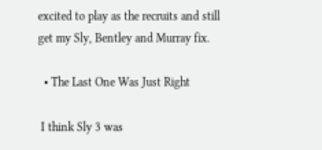excited to play as the recruits and still get my Sly, Bentley and Murray fix.

  • The Last One Was Just Right

 I think Sly 3 was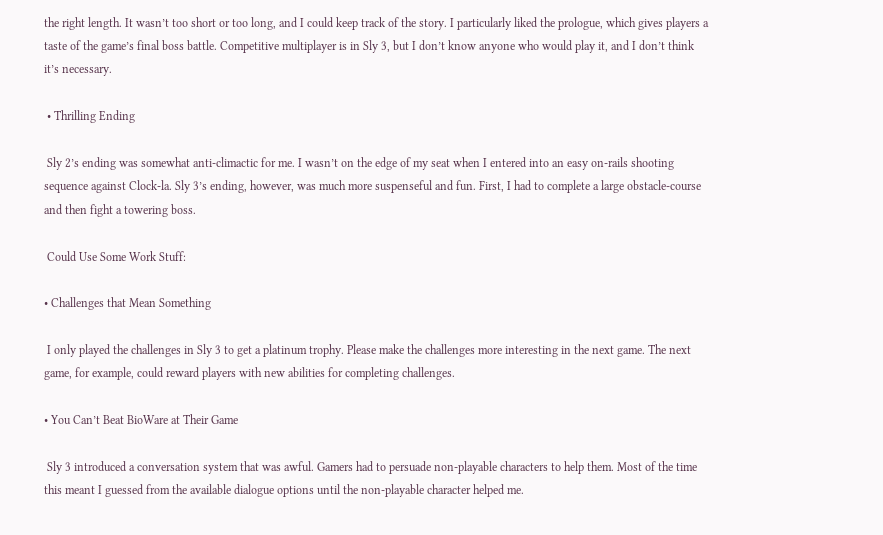the right length. It wasn’t too short or too long, and I could keep track of the story. I particularly liked the prologue, which gives players a taste of the game’s final boss battle. Competitive multiplayer is in Sly 3, but I don’t know anyone who would play it, and I don’t think it’s necessary.

 • Thrilling Ending

 Sly 2’s ending was somewhat anti-climactic for me. I wasn’t on the edge of my seat when I entered into an easy on-rails shooting sequence against Clock-la. Sly 3’s ending, however, was much more suspenseful and fun. First, I had to complete a large obstacle-course and then fight a towering boss.

 Could Use Some Work Stuff:

• Challenges that Mean Something

 I only played the challenges in Sly 3 to get a platinum trophy. Please make the challenges more interesting in the next game. The next game, for example, could reward players with new abilities for completing challenges.

• You Can’t Beat BioWare at Their Game

 Sly 3 introduced a conversation system that was awful. Gamers had to persuade non-playable characters to help them. Most of the time this meant I guessed from the available dialogue options until the non-playable character helped me.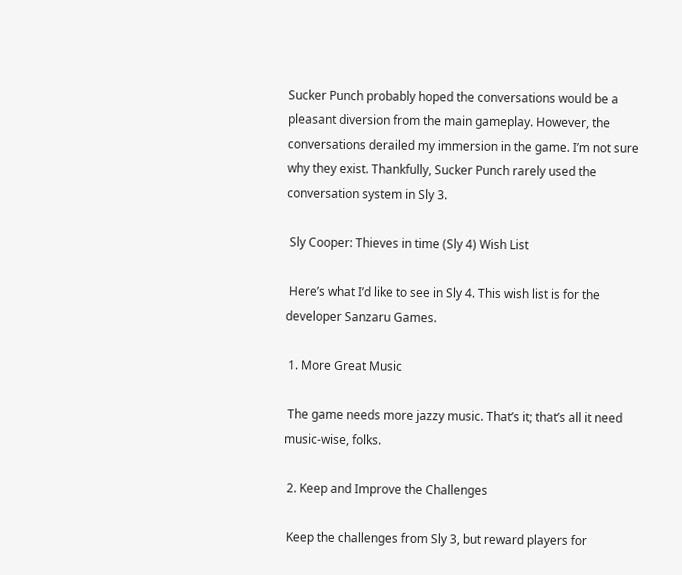Sucker Punch probably hoped the conversations would be a pleasant diversion from the main gameplay. However, the conversations derailed my immersion in the game. I’m not sure why they exist. Thankfully, Sucker Punch rarely used the conversation system in Sly 3.

 Sly Cooper: Thieves in time (Sly 4) Wish List

 Here’s what I’d like to see in Sly 4. This wish list is for the developer Sanzaru Games.

 1. More Great Music

 The game needs more jazzy music. That’s it; that’s all it need music-wise, folks.

 2. Keep and Improve the Challenges

 Keep the challenges from Sly 3, but reward players for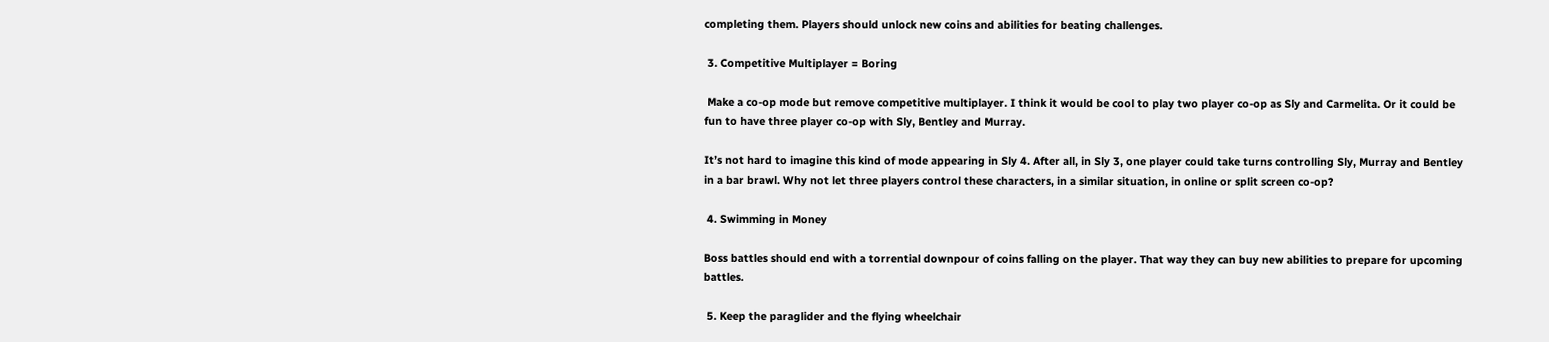completing them. Players should unlock new coins and abilities for beating challenges.

 3. Competitive Multiplayer = Boring

 Make a co-op mode but remove competitive multiplayer. I think it would be cool to play two player co-op as Sly and Carmelita. Or it could be fun to have three player co-op with Sly, Bentley and Murray.

It’s not hard to imagine this kind of mode appearing in Sly 4. After all, in Sly 3, one player could take turns controlling Sly, Murray and Bentley in a bar brawl. Why not let three players control these characters, in a similar situation, in online or split screen co-op?

 4. Swimming in Money

Boss battles should end with a torrential downpour of coins falling on the player. That way they can buy new abilities to prepare for upcoming battles.

 5. Keep the paraglider and the flying wheelchair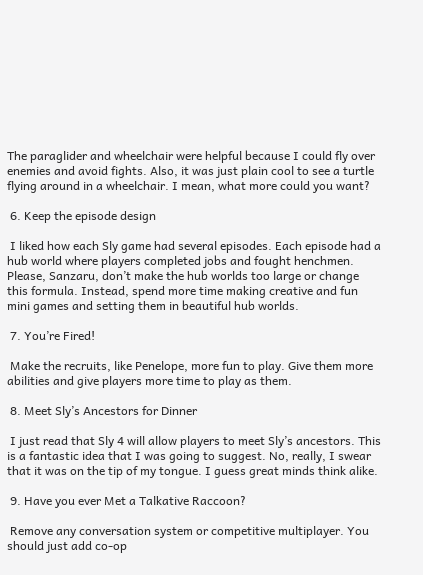The paraglider and wheelchair were helpful because I could fly over enemies and avoid fights. Also, it was just plain cool to see a turtle flying around in a wheelchair. I mean, what more could you want?

 6. Keep the episode design

 I liked how each Sly game had several episodes. Each episode had a hub world where players completed jobs and fought henchmen. Please, Sanzaru, don’t make the hub worlds too large or change this formula. Instead, spend more time making creative and fun mini games and setting them in beautiful hub worlds.

 7. You’re Fired!

 Make the recruits, like Penelope, more fun to play. Give them more abilities and give players more time to play as them.

 8. Meet Sly’s Ancestors for Dinner

 I just read that Sly 4 will allow players to meet Sly’s ancestors. This is a fantastic idea that I was going to suggest. No, really, I swear that it was on the tip of my tongue. I guess great minds think alike.

 9. Have you ever Met a Talkative Raccoon?

 Remove any conversation system or competitive multiplayer. You should just add co-op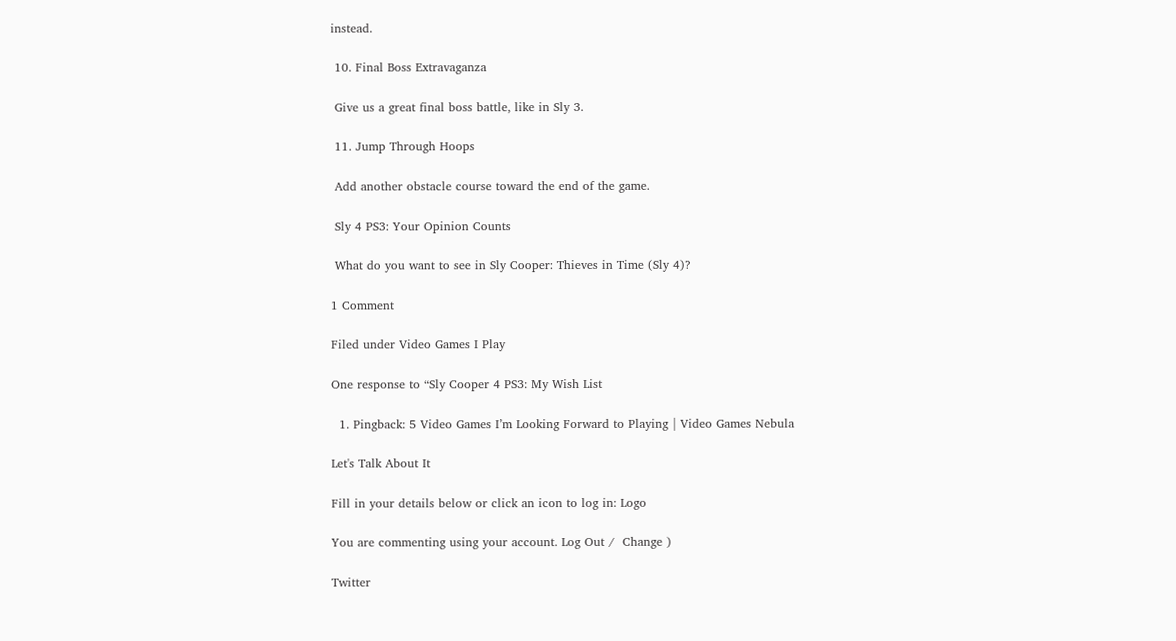instead.

 10. Final Boss Extravaganza

 Give us a great final boss battle, like in Sly 3.

 11. Jump Through Hoops

 Add another obstacle course toward the end of the game.

 Sly 4 PS3: Your Opinion Counts

 What do you want to see in Sly Cooper: Thieves in Time (Sly 4)?

1 Comment

Filed under Video Games I Play

One response to “Sly Cooper 4 PS3: My Wish List

  1. Pingback: 5 Video Games I’m Looking Forward to Playing | Video Games Nebula

Let's Talk About It

Fill in your details below or click an icon to log in: Logo

You are commenting using your account. Log Out /  Change )

Twitter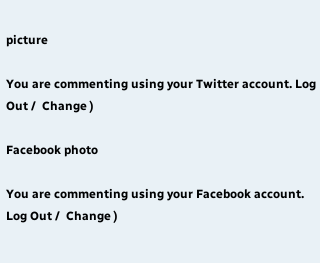picture

You are commenting using your Twitter account. Log Out /  Change )

Facebook photo

You are commenting using your Facebook account. Log Out /  Change )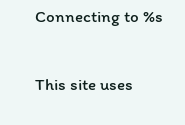Connecting to %s

This site uses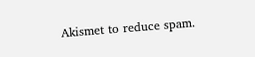Akismet to reduce spam.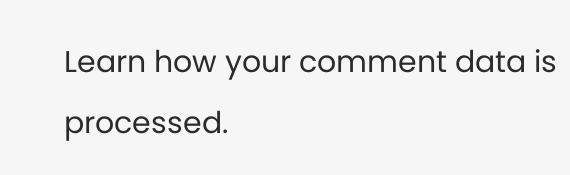Learn how your comment data is processed.